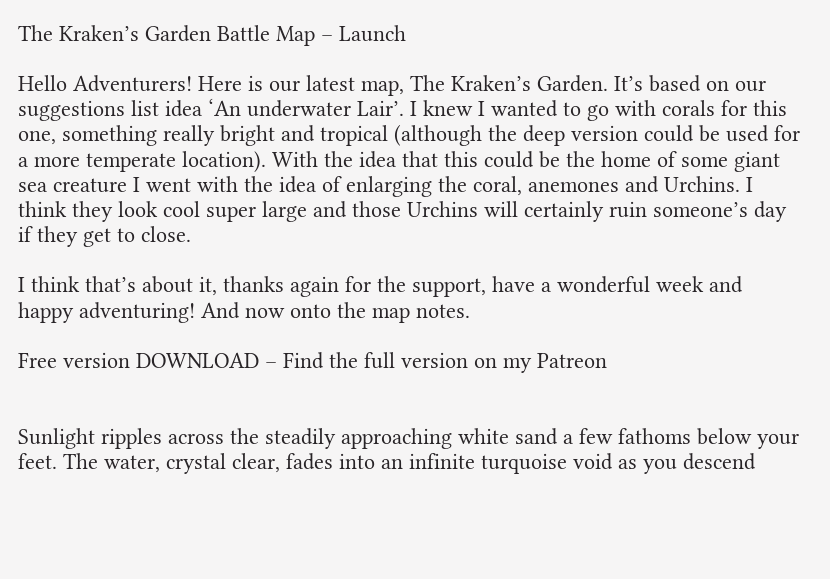The Kraken’s Garden Battle Map – Launch

Hello Adventurers! Here is our latest map, The Kraken’s Garden. It’s based on our suggestions list idea ‘An underwater Lair’. I knew I wanted to go with corals for this one, something really bright and tropical (although the deep version could be used for a more temperate location). With the idea that this could be the home of some giant sea creature I went with the idea of enlarging the coral, anemones and Urchins. I think they look cool super large and those Urchins will certainly ruin someone’s day if they get to close.

I think that’s about it, thanks again for the support, have a wonderful week and happy adventuring! And now onto the map notes.

Free version DOWNLOAD – Find the full version on my Patreon


Sunlight ripples across the steadily approaching white sand a few fathoms below your feet. The water, crystal clear, fades into an infinite turquoise void as you descend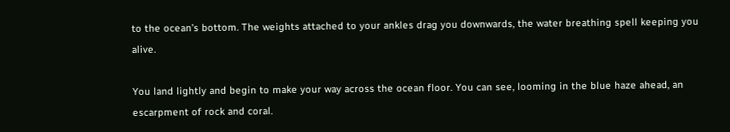to the ocean’s bottom. The weights attached to your ankles drag you downwards, the water breathing spell keeping you alive.

You land lightly and begin to make your way across the ocean floor. You can see, looming in the blue haze ahead, an escarpment of rock and coral.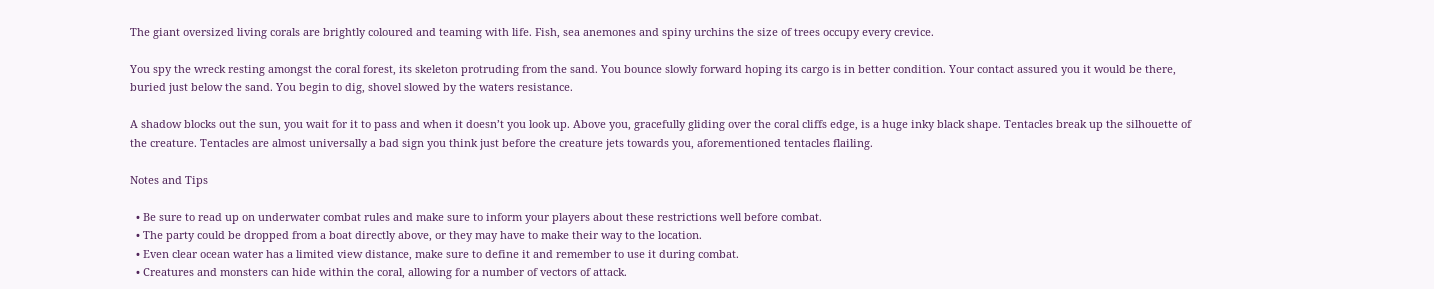The giant oversized living corals are brightly coloured and teaming with life. Fish, sea anemones and spiny urchins the size of trees occupy every crevice.

You spy the wreck resting amongst the coral forest, its skeleton protruding from the sand. You bounce slowly forward hoping its cargo is in better condition. Your contact assured you it would be there, buried just below the sand. You begin to dig, shovel slowed by the waters resistance.

A shadow blocks out the sun, you wait for it to pass and when it doesn’t you look up. Above you, gracefully gliding over the coral cliffs edge, is a huge inky black shape. Tentacles break up the silhouette of the creature. Tentacles are almost universally a bad sign you think just before the creature jets towards you, aforementioned tentacles flailing.

Notes and Tips

  • Be sure to read up on underwater combat rules and make sure to inform your players about these restrictions well before combat.
  • The party could be dropped from a boat directly above, or they may have to make their way to the location.
  • Even clear ocean water has a limited view distance, make sure to define it and remember to use it during combat.
  • Creatures and monsters can hide within the coral, allowing for a number of vectors of attack.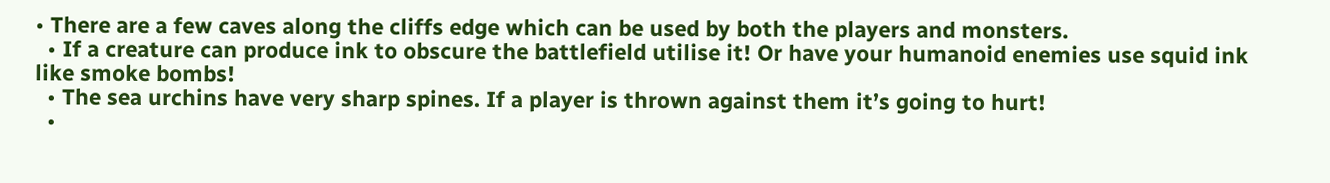• There are a few caves along the cliffs edge which can be used by both the players and monsters.
  • If a creature can produce ink to obscure the battlefield utilise it! Or have your humanoid enemies use squid ink like smoke bombs!
  • The sea urchins have very sharp spines. If a player is thrown against them it’s going to hurt!
  •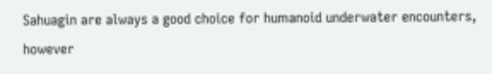Sahuagin are always a good choice for humanoid underwater encounters, however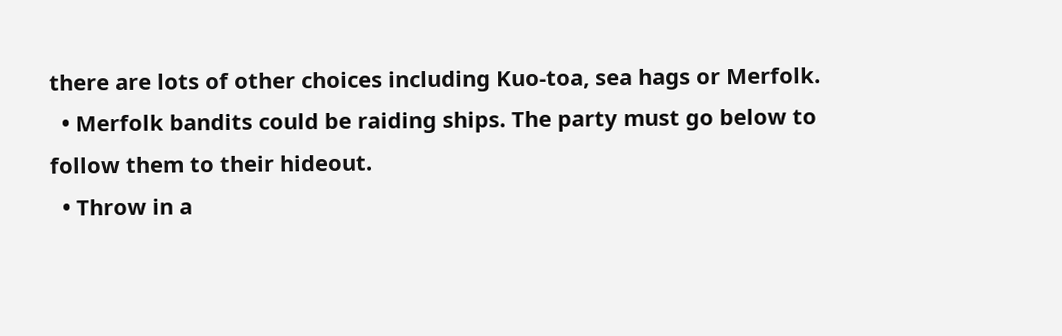there are lots of other choices including Kuo-toa, sea hags or Merfolk.
  • Merfolk bandits could be raiding ships. The party must go below to follow them to their hideout.
  • Throw in a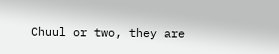Chuul or two, they are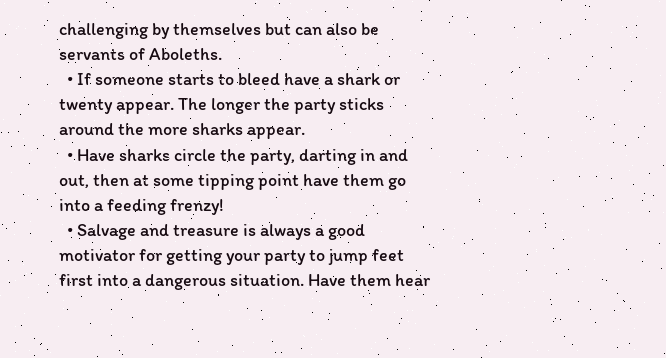challenging by themselves but can also be servants of Aboleths.
  • If someone starts to bleed have a shark or twenty appear. The longer the party sticks around the more sharks appear.
  • Have sharks circle the party, darting in and out, then at some tipping point have them go into a feeding frenzy!
  • Salvage and treasure is always a good motivator for getting your party to jump feet first into a dangerous situation. Have them hear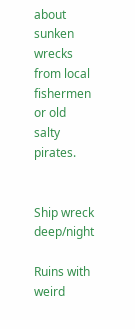about sunken wrecks from local fishermen or old salty pirates.


Ship wreck deep/night

Ruins with weird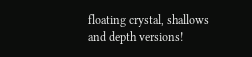floating crystal, shallows and depth versions!